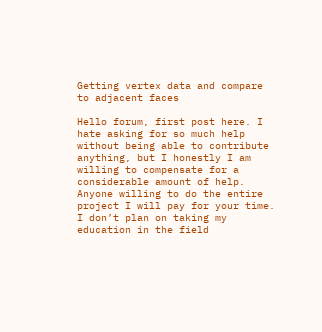Getting vertex data and compare to adjacent faces

Hello forum, first post here. I hate asking for so much help without being able to contribute anything, but I honestly I am willing to compensate for a considerable amount of help. Anyone willing to do the entire project I will pay for your time. I don’t plan on taking my education in the field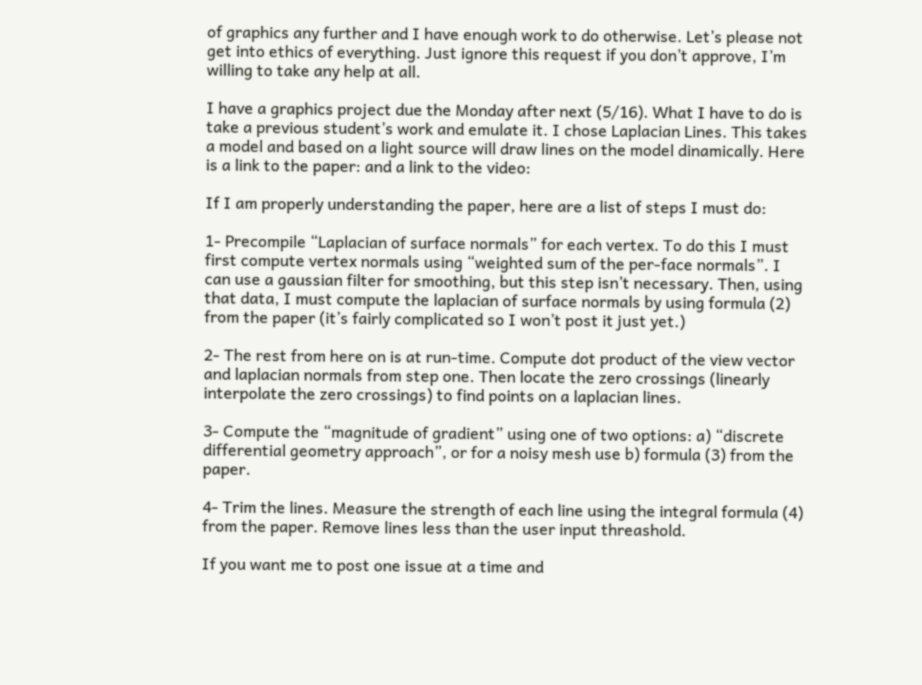of graphics any further and I have enough work to do otherwise. Let’s please not get into ethics of everything. Just ignore this request if you don’t approve, I’m willing to take any help at all.

I have a graphics project due the Monday after next (5/16). What I have to do is take a previous student’s work and emulate it. I chose Laplacian Lines. This takes a model and based on a light source will draw lines on the model dinamically. Here is a link to the paper: and a link to the video:

If I am properly understanding the paper, here are a list of steps I must do:

1- Precompile “Laplacian of surface normals” for each vertex. To do this I must first compute vertex normals using “weighted sum of the per-face normals”. I can use a gaussian filter for smoothing, but this step isn’t necessary. Then, using that data, I must compute the laplacian of surface normals by using formula (2) from the paper (it’s fairly complicated so I won’t post it just yet.)

2- The rest from here on is at run-time. Compute dot product of the view vector and laplacian normals from step one. Then locate the zero crossings (linearly interpolate the zero crossings) to find points on a laplacian lines.

3- Compute the “magnitude of gradient” using one of two options: a) “discrete differential geometry approach”, or for a noisy mesh use b) formula (3) from the paper.

4- Trim the lines. Measure the strength of each line using the integral formula (4) from the paper. Remove lines less than the user input threashold.

If you want me to post one issue at a time and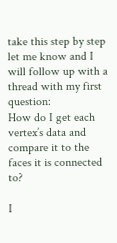take this step by step let me know and I will follow up with a thread with my first question:
How do I get each vertex’s data and compare it to the faces it is connected to?

I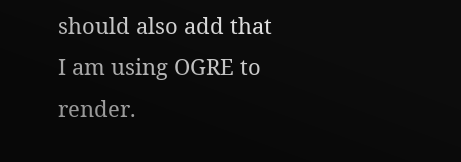should also add that I am using OGRE to render.